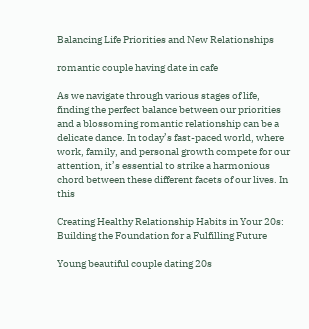Balancing Life Priorities and New Relationships

romantic couple having date in cafe

As we navigate through various stages of life, finding the perfect balance between our priorities and a blossoming romantic relationship can be a delicate dance. In today’s fast-paced world, where work, family, and personal growth compete for our attention, it’s essential to strike a harmonious chord between these different facets of our lives. In this

Creating Healthy Relationship Habits in Your 20s: Building the Foundation for a Fulfilling Future

Young beautiful couple dating 20s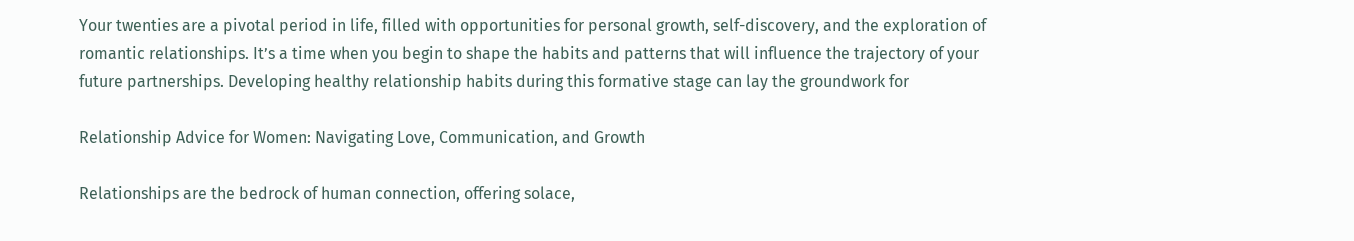Your twenties are a pivotal period in life, filled with opportunities for personal growth, self-discovery, and the exploration of romantic relationships. It’s a time when you begin to shape the habits and patterns that will influence the trajectory of your future partnerships. Developing healthy relationship habits during this formative stage can lay the groundwork for

Relationship Advice for Women: Navigating Love, Communication, and Growth

Relationships are the bedrock of human connection, offering solace,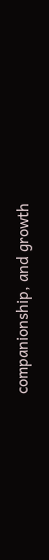companionship, and growth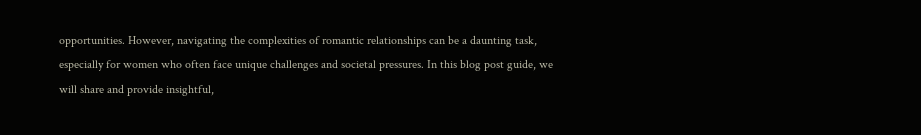opportunities. However, navigating the complexities of romantic relationships can be a daunting task, especially for women who often face unique challenges and societal pressures. In this blog post guide, we will share and provide insightful,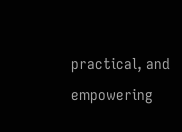practical, and empowering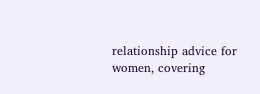relationship advice for women, covering